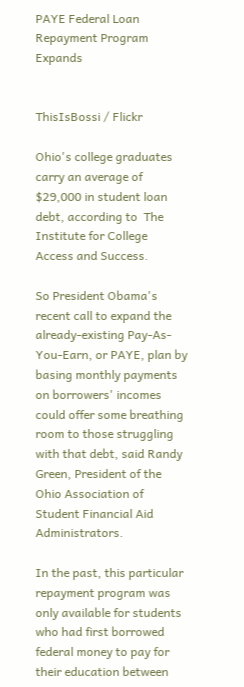PAYE Federal Loan Repayment Program Expands


ThisIsBossi / Flickr

Ohio's college graduates carry an average of $29,000 in student loan debt, according to  The Institute for College Access and Success.

So President Obama's recent call to expand the already-existing Pay-As-You-Earn, or PAYE, plan by basing monthly payments on borrowers' incomes could offer some breathing room to those struggling with that debt, said Randy Green, President of the Ohio Association of Student Financial Aid Administrators.

In the past, this particular repayment program was only available for students who had first borrowed federal money to pay for their education between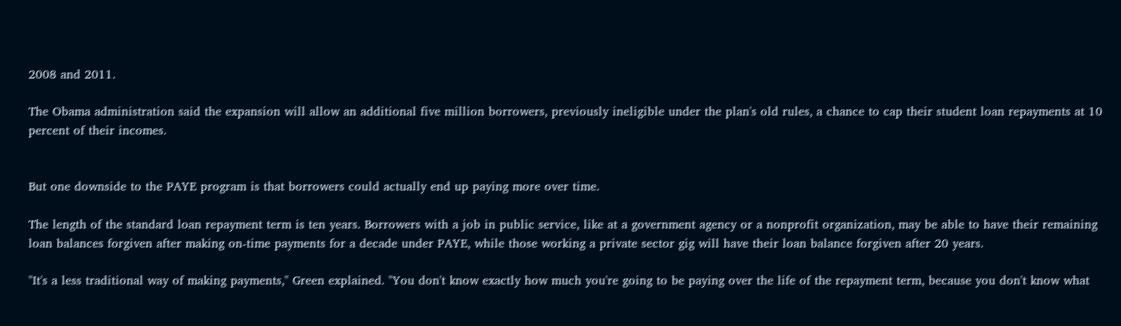2008 and 2011.

The Obama administration said the expansion will allow an additional five million borrowers, previously ineligible under the plan's old rules, a chance to cap their student loan repayments at 10 percent of their incomes.


But one downside to the PAYE program is that borrowers could actually end up paying more over time.

The length of the standard loan repayment term is ten years. Borrowers with a job in public service, like at a government agency or a nonprofit organization, may be able to have their remaining loan balances forgiven after making on-time payments for a decade under PAYE, while those working a private sector gig will have their loan balance forgiven after 20 years.

"It's a less traditional way of making payments," Green explained. "You don't know exactly how much you're going to be paying over the life of the repayment term, because you don't know what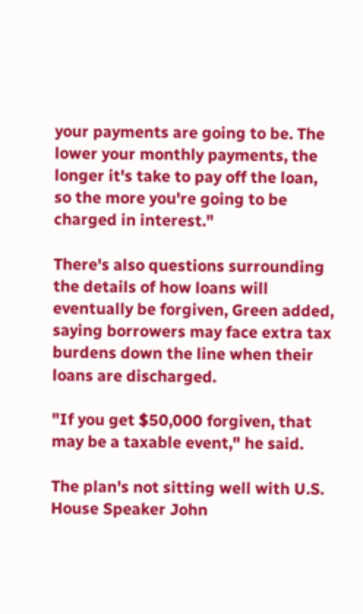your payments are going to be. The lower your monthly payments, the longer it's take to pay off the loan, so the more you're going to be charged in interest."

There's also questions surrounding the details of how loans will eventually be forgiven, Green added, saying borrowers may face extra tax burdens down the line when their loans are discharged.

"If you get $50,000 forgiven, that may be a taxable event," he said.

The plan's not sitting well with U.S. House Speaker John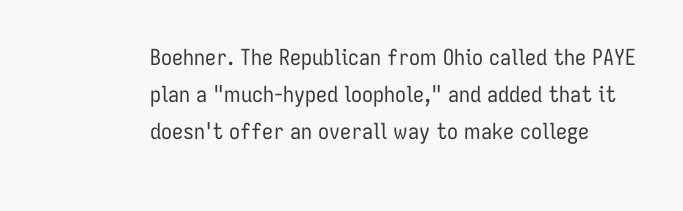Boehner. The Republican from Ohio called the PAYE plan a "much-hyped loophole," and added that it doesn't offer an overall way to make college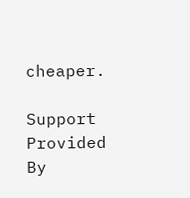cheaper.

Support Provided By